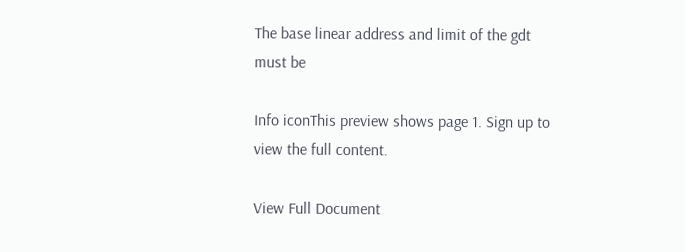The base linear address and limit of the gdt must be

Info iconThis preview shows page 1. Sign up to view the full content.

View Full Document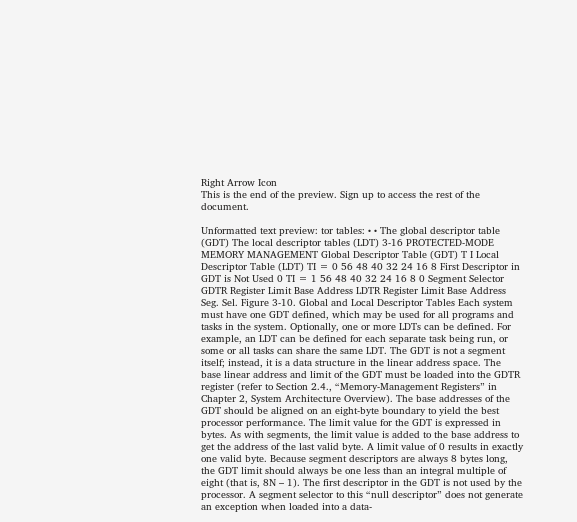Right Arrow Icon
This is the end of the preview. Sign up to access the rest of the document.

Unformatted text preview: tor tables: • • The global descriptor table (GDT) The local descriptor tables (LDT) 3-16 PROTECTED-MODE MEMORY MANAGEMENT Global Descriptor Table (GDT) T I Local Descriptor Table (LDT) TI = 0 56 48 40 32 24 16 8 First Descriptor in GDT is Not Used 0 TI = 1 56 48 40 32 24 16 8 0 Segment Selector GDTR Register Limit Base Address LDTR Register Limit Base Address Seg. Sel. Figure 3-10. Global and Local Descriptor Tables Each system must have one GDT defined, which may be used for all programs and tasks in the system. Optionally, one or more LDTs can be defined. For example, an LDT can be defined for each separate task being run, or some or all tasks can share the same LDT. The GDT is not a segment itself; instead, it is a data structure in the linear address space. The base linear address and limit of the GDT must be loaded into the GDTR register (refer to Section 2.4., “Memory-Management Registers” in Chapter 2, System Architecture Overview). The base addresses of the GDT should be aligned on an eight-byte boundary to yield the best processor performance. The limit value for the GDT is expressed in bytes. As with segments, the limit value is added to the base address to get the address of the last valid byte. A limit value of 0 results in exactly one valid byte. Because segment descriptors are always 8 bytes long, the GDT limit should always be one less than an integral multiple of eight (that is, 8N – 1). The first descriptor in the GDT is not used by the processor. A segment selector to this “null descriptor” does not generate an exception when loaded into a data-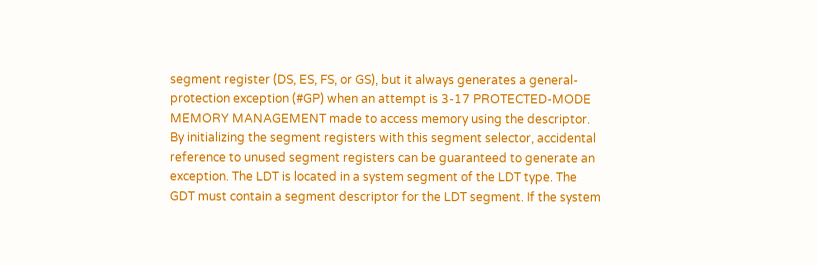segment register (DS, ES, FS, or GS), but it always generates a general-protection exception (#GP) when an attempt is 3-17 PROTECTED-MODE MEMORY MANAGEMENT made to access memory using the descriptor. By initializing the segment registers with this segment selector, accidental reference to unused segment registers can be guaranteed to generate an exception. The LDT is located in a system segment of the LDT type. The GDT must contain a segment descriptor for the LDT segment. If the system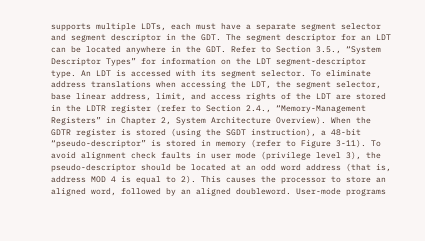supports multiple LDTs, each must have a separate segment selector and segment descriptor in the GDT. The segment descriptor for an LDT can be located anywhere in the GDT. Refer to Section 3.5., “System Descriptor Types” for information on the LDT segment-descriptor type. An LDT is accessed with its segment selector. To eliminate address translations when accessing the LDT, the segment selector, base linear address, limit, and access rights of the LDT are stored in the LDTR register (refer to Section 2.4., “Memory-Management Registers” in Chapter 2, System Architecture Overview). When the GDTR register is stored (using the SGDT instruction), a 48-bit “pseudo-descriptor” is stored in memory (refer to Figure 3-11). To avoid alignment check faults in user mode (privilege level 3), the pseudo-descriptor should be located at an odd word address (that is, address MOD 4 is equal to 2). This causes the processor to store an aligned word, followed by an aligned doubleword. User-mode programs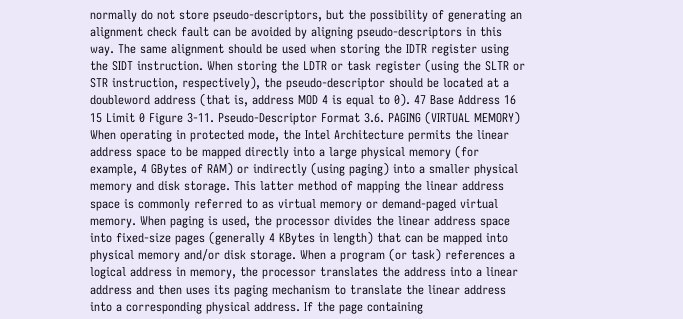normally do not store pseudo-descriptors, but the possibility of generating an alignment check fault can be avoided by aligning pseudo-descriptors in this way. The same alignment should be used when storing the IDTR register using the SIDT instruction. When storing the LDTR or task register (using the SLTR or STR instruction, respectively), the pseudo-descriptor should be located at a doubleword address (that is, address MOD 4 is equal to 0). 47 Base Address 16 15 Limit 0 Figure 3-11. Pseudo-Descriptor Format 3.6. PAGING (VIRTUAL MEMORY) When operating in protected mode, the Intel Architecture permits the linear address space to be mapped directly into a large physical memory (for example, 4 GBytes of RAM) or indirectly (using paging) into a smaller physical memory and disk storage. This latter method of mapping the linear address space is commonly referred to as virtual memory or demand-paged virtual memory. When paging is used, the processor divides the linear address space into fixed-size pages (generally 4 KBytes in length) that can be mapped into physical memory and/or disk storage. When a program (or task) references a logical address in memory, the processor translates the address into a linear address and then uses its paging mechanism to translate the linear address into a corresponding physical address. If the page containing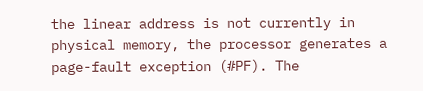the linear address is not currently in physical memory, the processor generates a page-fault exception (#PF). The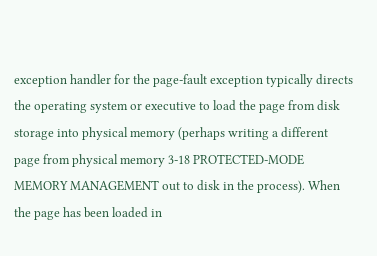exception handler for the page-fault exception typically directs the operating system or executive to load the page from disk storage into physical memory (perhaps writing a different page from physical memory 3-18 PROTECTED-MODE MEMORY MANAGEMENT out to disk in the process). When the page has been loaded in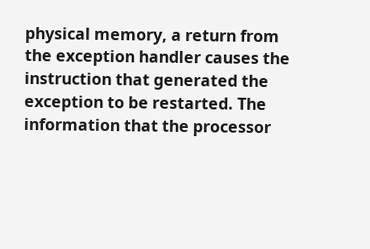physical memory, a return from the exception handler causes the instruction that generated the exception to be restarted. The information that the processor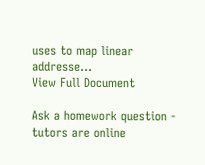uses to map linear addresse...
View Full Document

Ask a homework question - tutors are online